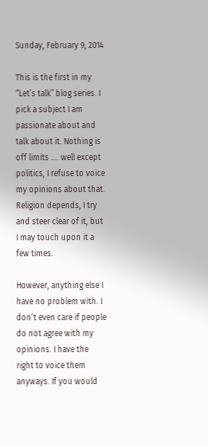Sunday, February 9, 2014

This is the first in my “Let’s talk” blog series. I pick a subject I am passionate about and talk about it. Nothing is off limits …. well except politics, I refuse to voice my opinions about that. Religion depends, I try and steer clear of it, but I may touch upon it a few times.

However, anything else I have no problem with. I don’t even care if people do not agree with my opinions. I have the right to voice them anyways. If you would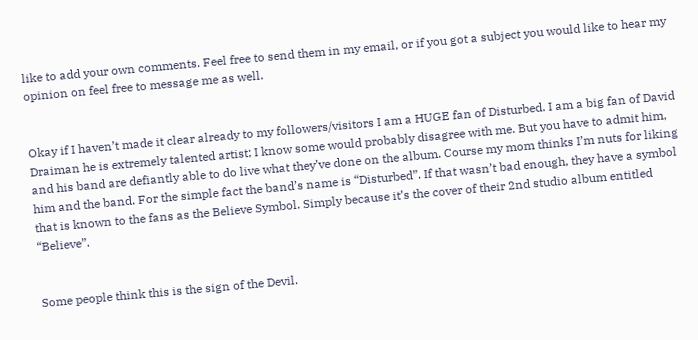like to add your own comments. Feel free to send them in my email, or if you got a subject you would like to hear my opinion on feel free to message me as well.


Okay if I haven’t made it clear already to my followers/visitors I am a HUGE fan of Disturbed. I am a big fan of David Draiman he is extremely talented artist; I know some would probably disagree with me. But you have to admit him, and his band are defiantly able to do live what they’ve done on the album. Course my mom thinks I’m nuts for liking him and the band. For the simple fact the band’s name is “Disturbed”. If that wasn’t bad enough, they have a symbol that is known to the fans as the Believe Symbol. Simply because it’s the cover of their 2nd studio album entitled “Believe”.


Some people think this is the sign of the Devil.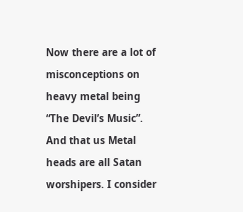Now there are a lot of misconceptions on heavy metal being “The Devil’s Music”. And that us Metal heads are all Satan worshipers. I consider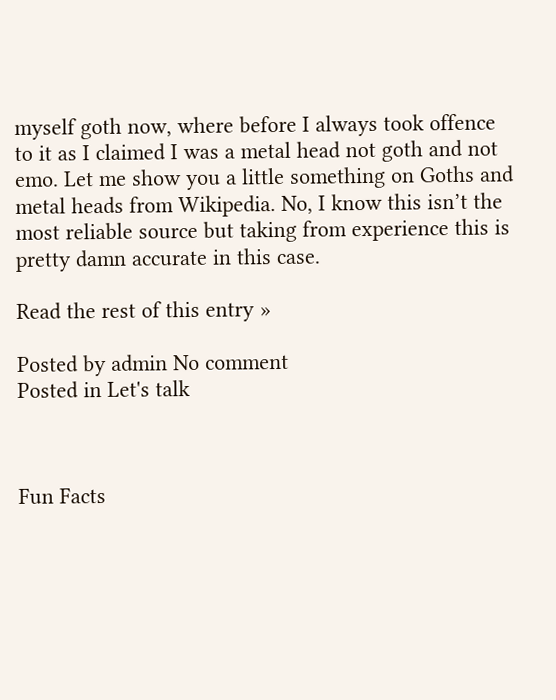myself goth now, where before I always took offence to it as I claimed I was a metal head not goth and not emo. Let me show you a little something on Goths and metal heads from Wikipedia. No, I know this isn’t the most reliable source but taking from experience this is pretty damn accurate in this case.

Read the rest of this entry »

Posted by admin No comment
Posted in Let's talk



Fun Facts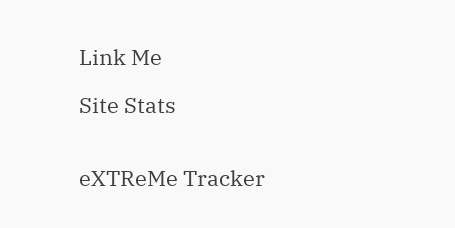Link Me

Site Stats


eXTReMe Tracker